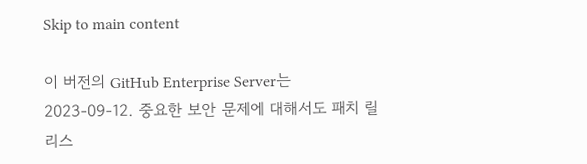Skip to main content

이 버전의 GitHub Enterprise Server는 2023-09-12. 중요한 보안 문제에 대해서도 패치 릴리스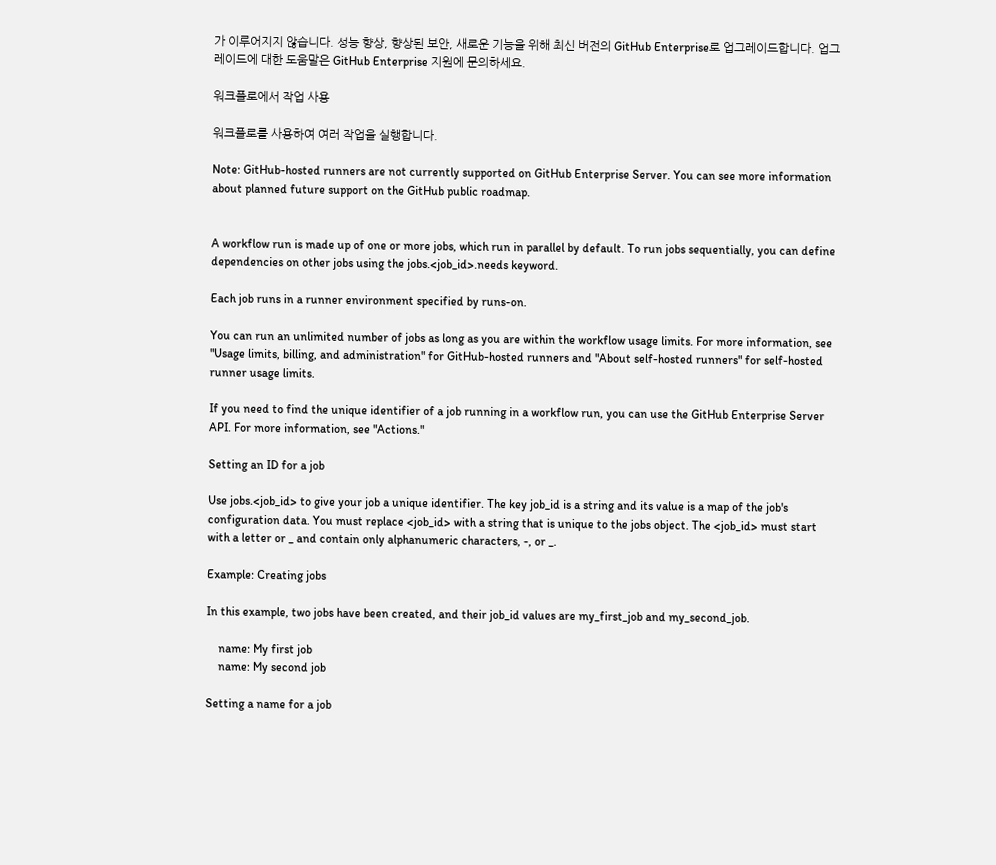가 이루어지지 않습니다. 성능 향상, 향상된 보안, 새로운 기능을 위해 최신 버전의 GitHub Enterprise로 업그레이드합니다. 업그레이드에 대한 도움말은 GitHub Enterprise 지원에 문의하세요.

워크플로에서 작업 사용

워크플로를 사용하여 여러 작업을 실행합니다.

Note: GitHub-hosted runners are not currently supported on GitHub Enterprise Server. You can see more information about planned future support on the GitHub public roadmap.


A workflow run is made up of one or more jobs, which run in parallel by default. To run jobs sequentially, you can define dependencies on other jobs using the jobs.<job_id>.needs keyword.

Each job runs in a runner environment specified by runs-on.

You can run an unlimited number of jobs as long as you are within the workflow usage limits. For more information, see "Usage limits, billing, and administration" for GitHub-hosted runners and "About self-hosted runners" for self-hosted runner usage limits.

If you need to find the unique identifier of a job running in a workflow run, you can use the GitHub Enterprise Server API. For more information, see "Actions."

Setting an ID for a job

Use jobs.<job_id> to give your job a unique identifier. The key job_id is a string and its value is a map of the job's configuration data. You must replace <job_id> with a string that is unique to the jobs object. The <job_id> must start with a letter or _ and contain only alphanumeric characters, -, or _.

Example: Creating jobs

In this example, two jobs have been created, and their job_id values are my_first_job and my_second_job.

    name: My first job
    name: My second job

Setting a name for a job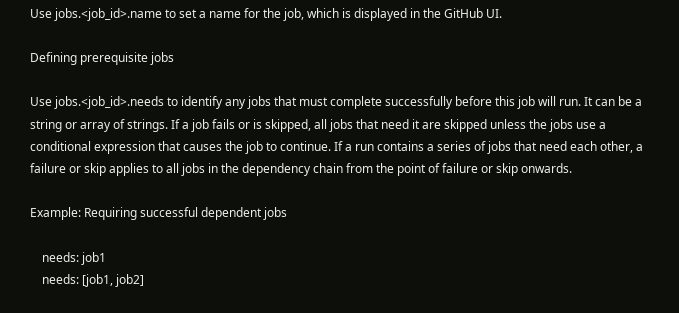Use jobs.<job_id>.name to set a name for the job, which is displayed in the GitHub UI.

Defining prerequisite jobs

Use jobs.<job_id>.needs to identify any jobs that must complete successfully before this job will run. It can be a string or array of strings. If a job fails or is skipped, all jobs that need it are skipped unless the jobs use a conditional expression that causes the job to continue. If a run contains a series of jobs that need each other, a failure or skip applies to all jobs in the dependency chain from the point of failure or skip onwards.

Example: Requiring successful dependent jobs

    needs: job1
    needs: [job1, job2]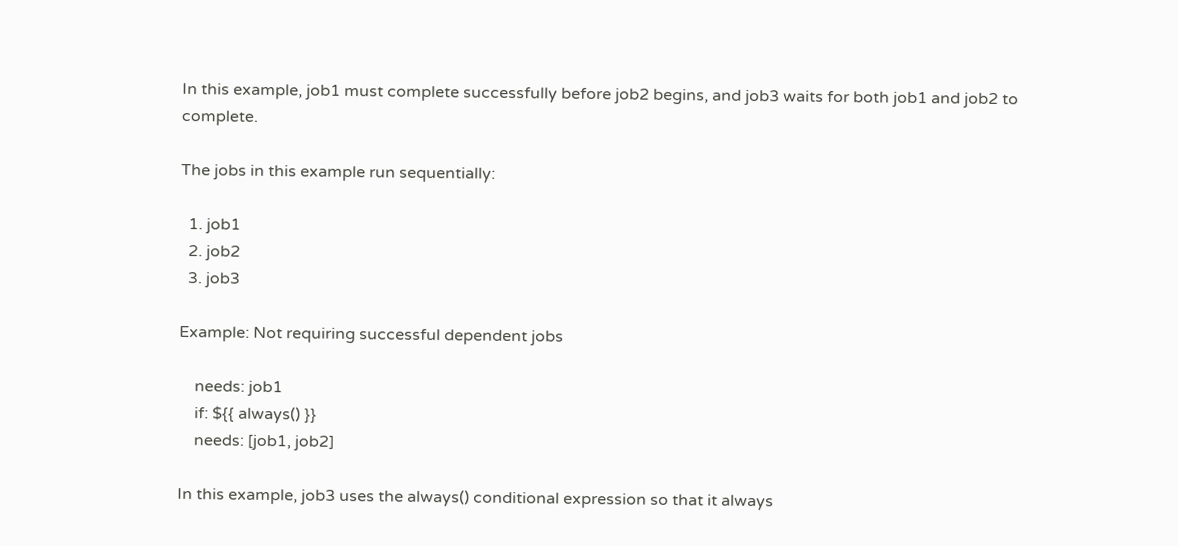In this example, job1 must complete successfully before job2 begins, and job3 waits for both job1 and job2 to complete.

The jobs in this example run sequentially:

  1. job1
  2. job2
  3. job3

Example: Not requiring successful dependent jobs

    needs: job1
    if: ${{ always() }}
    needs: [job1, job2]

In this example, job3 uses the always() conditional expression so that it always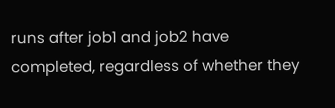runs after job1 and job2 have completed, regardless of whether they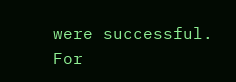were successful. For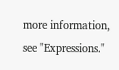more information, see "Expressions."